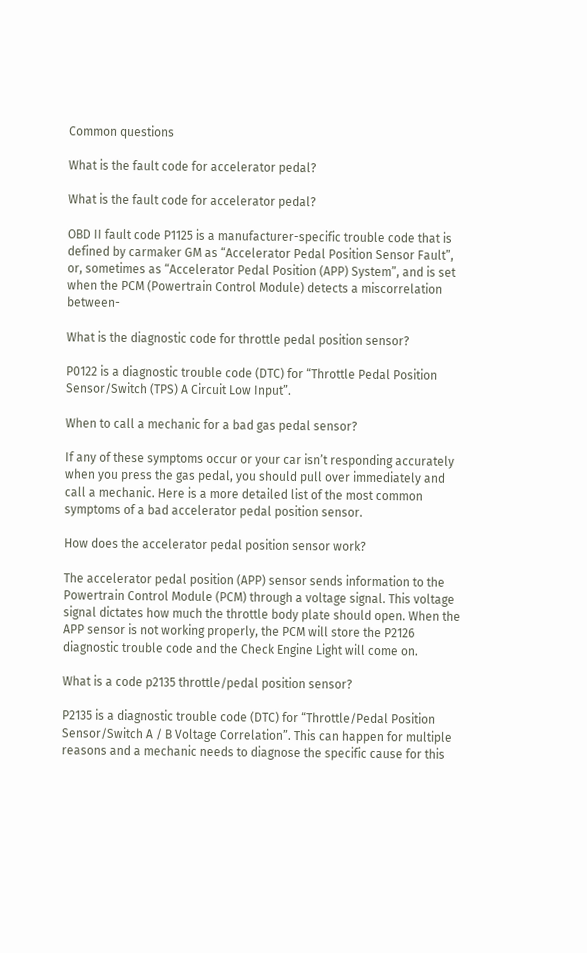Common questions

What is the fault code for accelerator pedal?

What is the fault code for accelerator pedal?

OBD II fault code P1125 is a manufacturer-specific trouble code that is defined by carmaker GM as “Accelerator Pedal Position Sensor Fault”, or, sometimes as “Accelerator Pedal Position (APP) System”, and is set when the PCM (Powertrain Control Module) detects a miscorrelation between-

What is the diagnostic code for throttle pedal position sensor?

P0122 is a diagnostic trouble code (DTC) for “Throttle Pedal Position Sensor/Switch (TPS) A Circuit Low Input”.

When to call a mechanic for a bad gas pedal sensor?

If any of these symptoms occur or your car isn’t responding accurately when you press the gas pedal, you should pull over immediately and call a mechanic. Here is a more detailed list of the most common symptoms of a bad accelerator pedal position sensor.

How does the accelerator pedal position sensor work?

The accelerator pedal position (APP) sensor sends information to the Powertrain Control Module (PCM) through a voltage signal. This voltage signal dictates how much the throttle body plate should open. When the APP sensor is not working properly, the PCM will store the P2126 diagnostic trouble code and the Check Engine Light will come on.

What is a code p2135 throttle/pedal position sensor?

P2135 is a diagnostic trouble code (DTC) for “Throttle/Pedal Position Sensor/Switch A / B Voltage Correlation”. This can happen for multiple reasons and a mechanic needs to diagnose the specific cause for this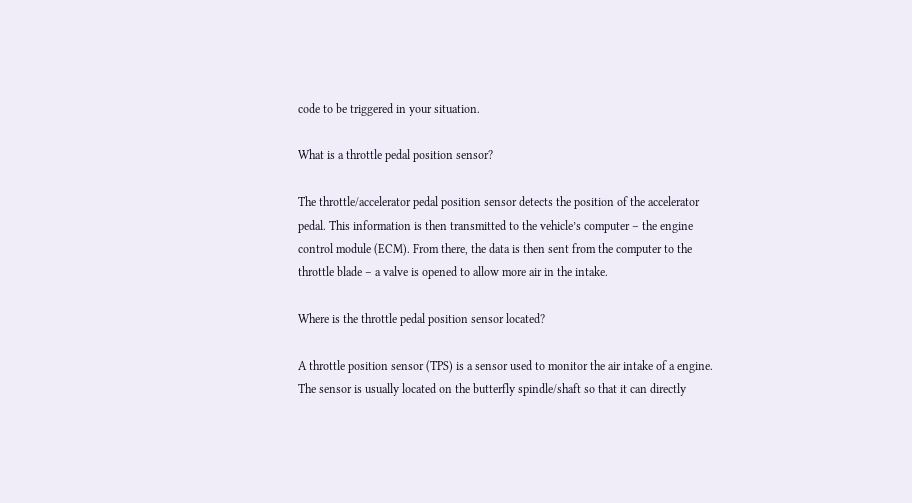code to be triggered in your situation.

What is a throttle pedal position sensor?

The throttle/accelerator pedal position sensor detects the position of the accelerator pedal. This information is then transmitted to the vehicle’s computer – the engine control module (ECM). From there, the data is then sent from the computer to the throttle blade – a valve is opened to allow more air in the intake.

Where is the throttle pedal position sensor located?

A throttle position sensor (TPS) is a sensor used to monitor the air intake of a engine. The sensor is usually located on the butterfly spindle/shaft so that it can directly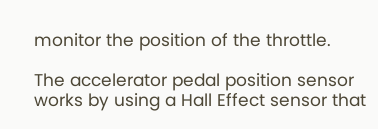monitor the position of the throttle.

The accelerator pedal position sensor works by using a Hall Effect sensor that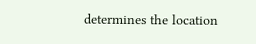determines the location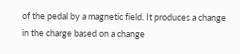of the pedal by a magnetic field. It produces a change in the charge based on a change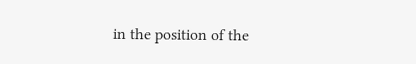in the position of the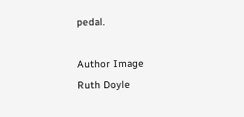pedal.

Author Image
Ruth Doyle